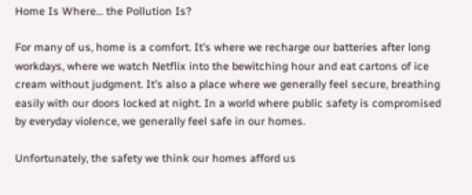Home Is Where… the Pollution Is?

For many of us, home is a comfort. It’s where we recharge our batteries after long workdays, where we watch Netflix into the bewitching hour and eat cartons of ice cream without judgment. It’s also a place where we generally feel secure, breathing easily with our doors locked at night. In a world where public safety is compromised by everyday violence, we generally feel safe in our homes.

Unfortunately, the safety we think our homes afford us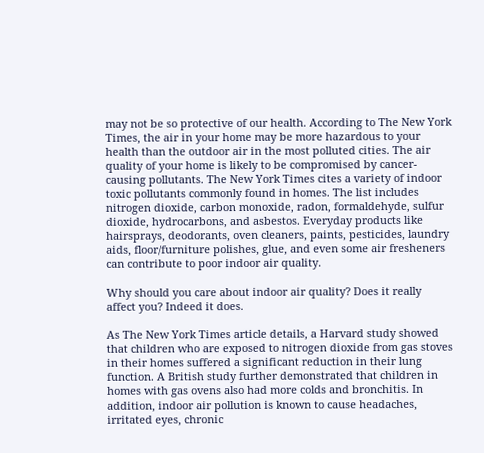may not be so protective of our health. According to The New York Times, the air in your home may be more hazardous to your health than the outdoor air in the most polluted cities. The air quality of your home is likely to be compromised by cancer-causing pollutants. The New York Times cites a variety of indoor toxic pollutants commonly found in homes. The list includes nitrogen dioxide, carbon monoxide, radon, formaldehyde, sulfur dioxide, hydrocarbons, and asbestos. Everyday products like hairsprays, deodorants, oven cleaners, paints, pesticides, laundry aids, floor/furniture polishes, glue, and even some air fresheners can contribute to poor indoor air quality.

Why should you care about indoor air quality? Does it really affect you? Indeed it does.

As The New York Times article details, a Harvard study showed that children who are exposed to nitrogen dioxide from gas stoves in their homes suffered a significant reduction in their lung function. A British study further demonstrated that children in homes with gas ovens also had more colds and bronchitis. In addition, indoor air pollution is known to cause headaches, irritated eyes, chronic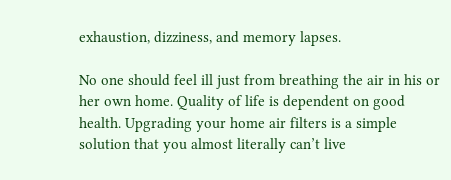exhaustion, dizziness, and memory lapses.

No one should feel ill just from breathing the air in his or her own home. Quality of life is dependent on good health. Upgrading your home air filters is a simple solution that you almost literally can’t live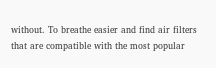without. To breathe easier and find air filters that are compatible with the most popular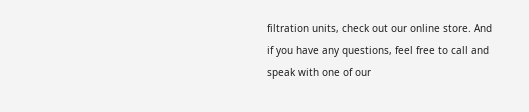filtration units, check out our online store. And if you have any questions, feel free to call and speak with one of our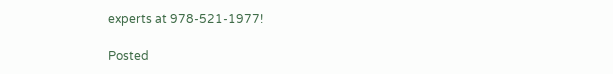experts at 978-521-1977!

Posted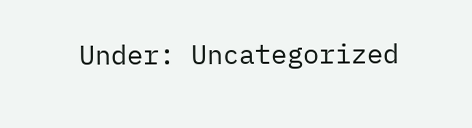Under: Uncategorized